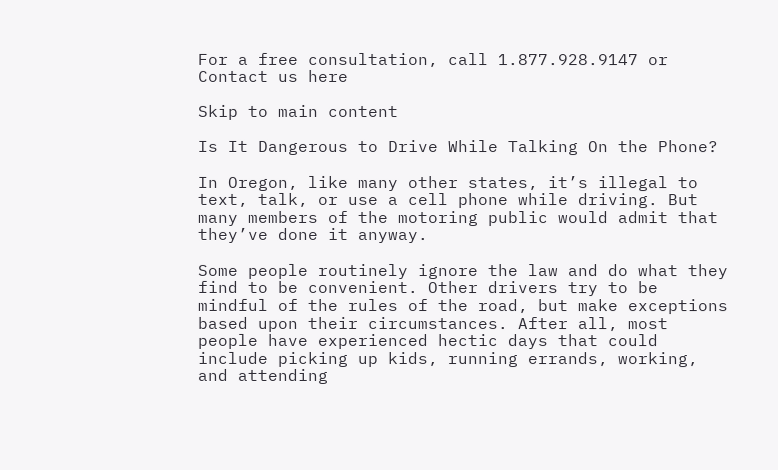For a free consultation, call 1.877.928.9147 or Contact us here

Skip to main content

Is It Dangerous to Drive While Talking On the Phone?

In Oregon, like many other states, it’s illegal to text, talk, or use a cell phone while driving. But many members of the motoring public would admit that they’ve done it anyway.

Some people routinely ignore the law and do what they find to be convenient. Other drivers try to be mindful of the rules of the road, but make exceptions based upon their circumstances. After all, most people have experienced hectic days that could include picking up kids, running errands, working, and attending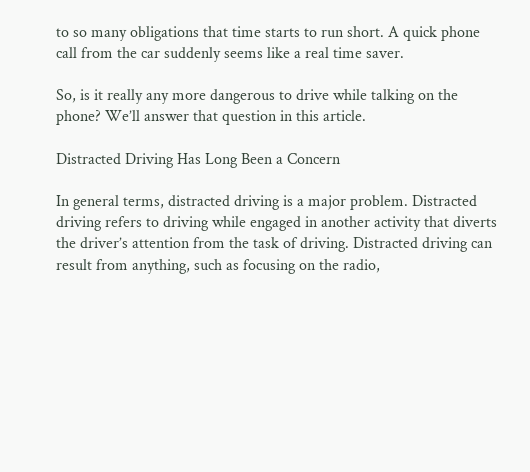to so many obligations that time starts to run short. A quick phone call from the car suddenly seems like a real time saver.

So, is it really any more dangerous to drive while talking on the phone? We’ll answer that question in this article.

Distracted Driving Has Long Been a Concern

In general terms, distracted driving is a major problem. Distracted driving refers to driving while engaged in another activity that diverts the driver’s attention from the task of driving. Distracted driving can result from anything, such as focusing on the radio,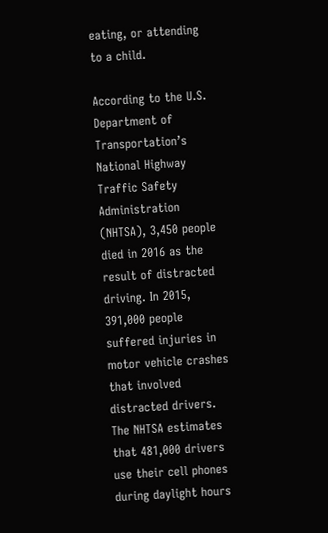eating, or attending to a child.

According to the U.S. Department of Transportation’s National Highway Traffic Safety Administration (NHTSA), 3,450 people died in 2016 as the result of distracted driving. In 2015, 391,000 people suffered injuries in motor vehicle crashes that involved distracted drivers. The NHTSA estimates that 481,000 drivers use their cell phones during daylight hours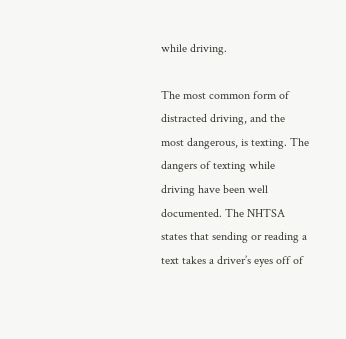while driving.

The most common form of distracted driving, and the most dangerous, is texting. The dangers of texting while driving have been well documented. The NHTSA states that sending or reading a text takes a driver’s eyes off of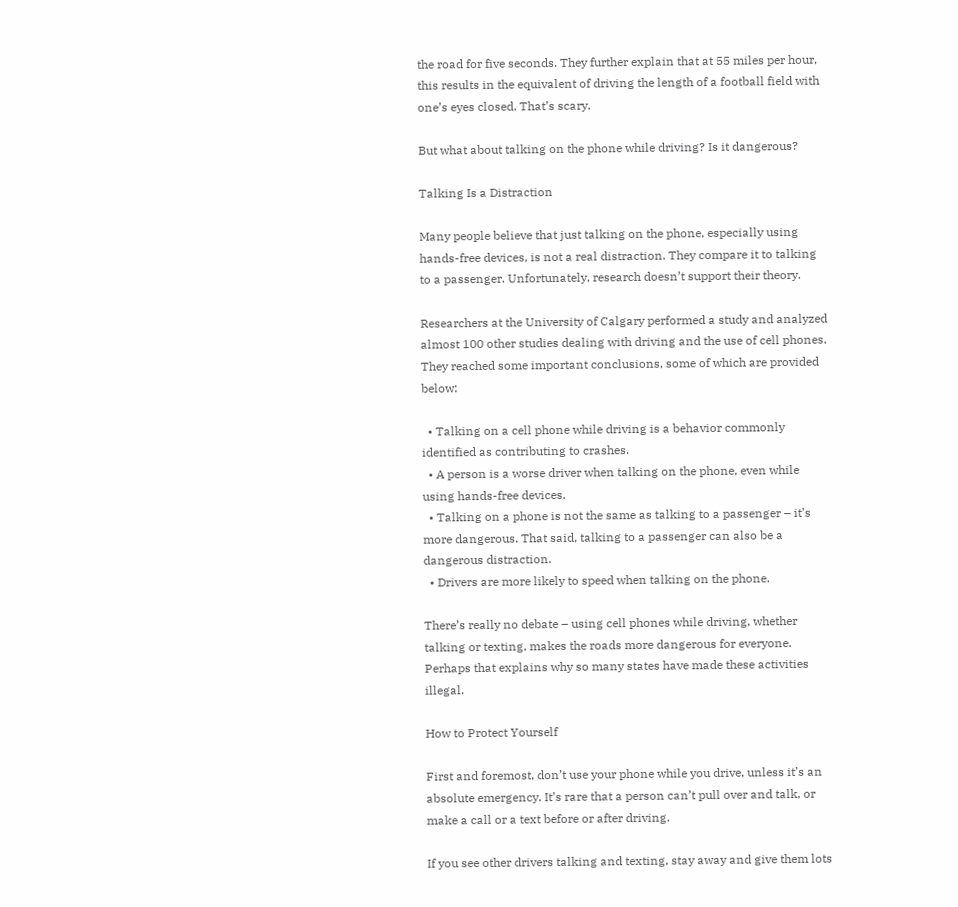the road for five seconds. They further explain that at 55 miles per hour, this results in the equivalent of driving the length of a football field with one’s eyes closed. That’s scary.

But what about talking on the phone while driving? Is it dangerous?

Talking Is a Distraction

Many people believe that just talking on the phone, especially using hands-free devices, is not a real distraction. They compare it to talking to a passenger. Unfortunately, research doesn’t support their theory.

Researchers at the University of Calgary performed a study and analyzed almost 100 other studies dealing with driving and the use of cell phones. They reached some important conclusions, some of which are provided below:

  • Talking on a cell phone while driving is a behavior commonly identified as contributing to crashes.
  • A person is a worse driver when talking on the phone, even while using hands-free devices.
  • Talking on a phone is not the same as talking to a passenger – it’s more dangerous. That said, talking to a passenger can also be a dangerous distraction.
  • Drivers are more likely to speed when talking on the phone.

There’s really no debate – using cell phones while driving, whether talking or texting, makes the roads more dangerous for everyone. Perhaps that explains why so many states have made these activities illegal.

How to Protect Yourself

First and foremost, don’t use your phone while you drive, unless it’s an absolute emergency. It’s rare that a person can’t pull over and talk, or make a call or a text before or after driving.

If you see other drivers talking and texting, stay away and give them lots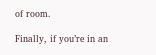of room.

Finally, if you’re in an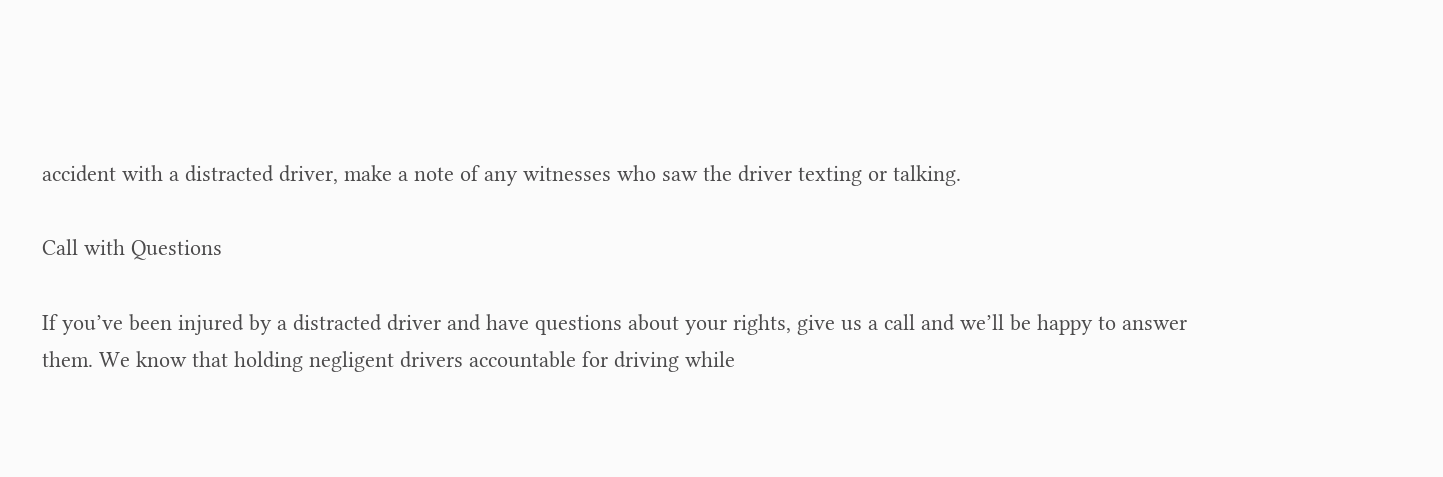accident with a distracted driver, make a note of any witnesses who saw the driver texting or talking.

Call with Questions

If you’ve been injured by a distracted driver and have questions about your rights, give us a call and we’ll be happy to answer them. We know that holding negligent drivers accountable for driving while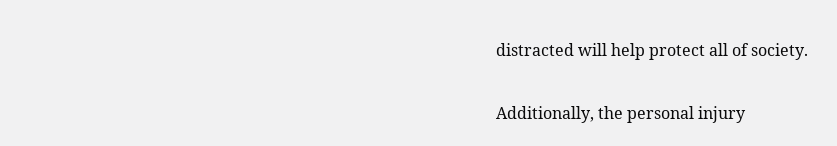distracted will help protect all of society.

Additionally, the personal injury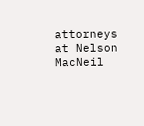attorneys at Nelson MacNeil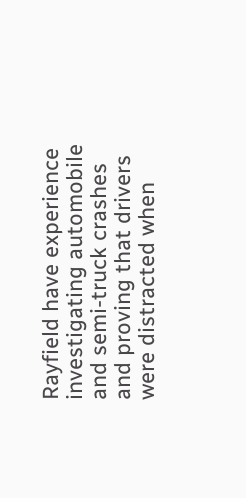Rayfield have experience investigating automobile and semi-truck crashes and proving that drivers were distracted when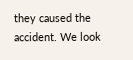they caused the accident. We look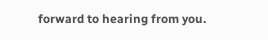forward to hearing from you.